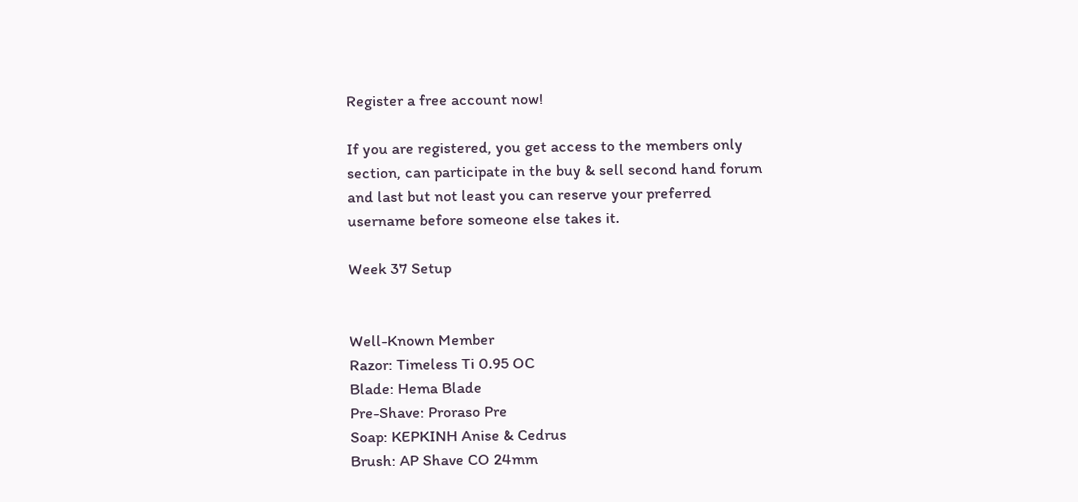Register a free account now!

If you are registered, you get access to the members only section, can participate in the buy & sell second hand forum and last but not least you can reserve your preferred username before someone else takes it.

Week 37 Setup


Well-Known Member
Razor: Timeless Ti 0.95 OC
Blade: Hema Blade
Pre-Shave: Proraso Pre
Soap: KEPKINH Anise & Cedrus
Brush: AP Shave CO 24mm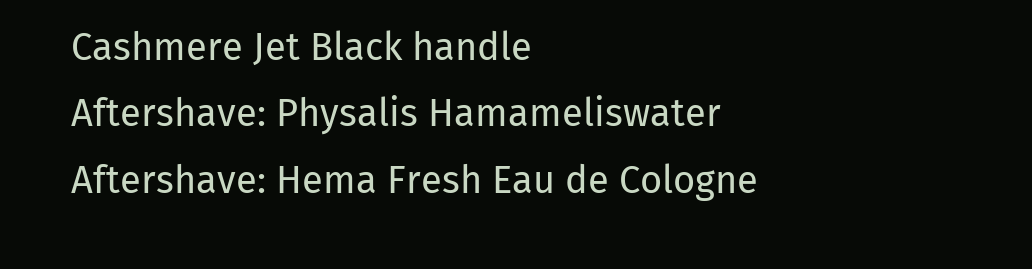Cashmere Jet Black handle
Aftershave: Physalis Hamameliswater
Aftershave: Hema Fresh Eau de Cologne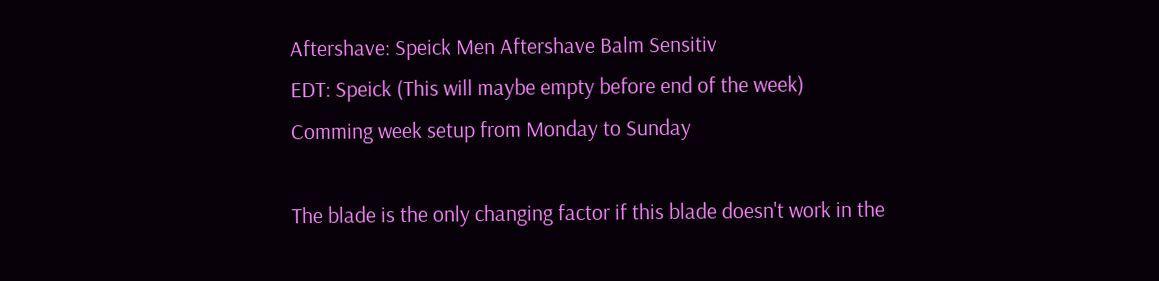Aftershave: Speick Men Aftershave Balm Sensitiv
EDT: Speick (This will maybe empty before end of the week)
Comming week setup from Monday to Sunday

The blade is the only changing factor if this blade doesn't work in the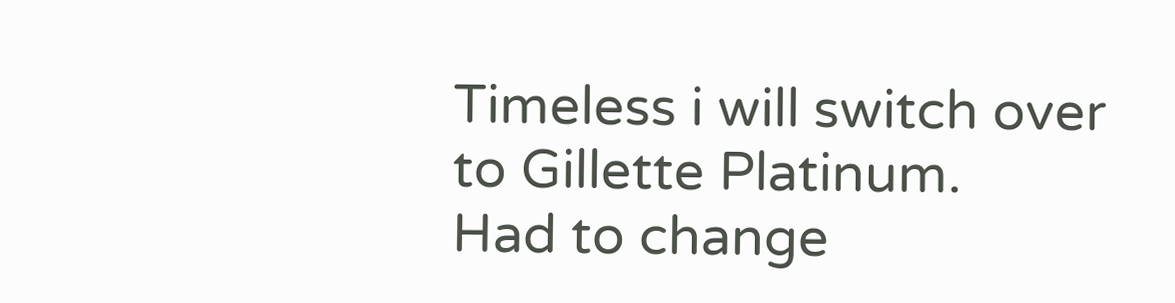Timeless i will switch over to Gillette Platinum.
Had to change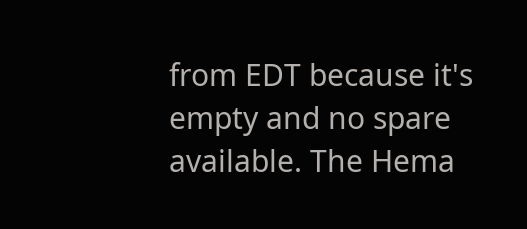from EDT because it's empty and no spare available. The Hema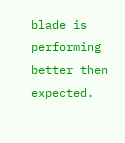blade is performing better then expected.